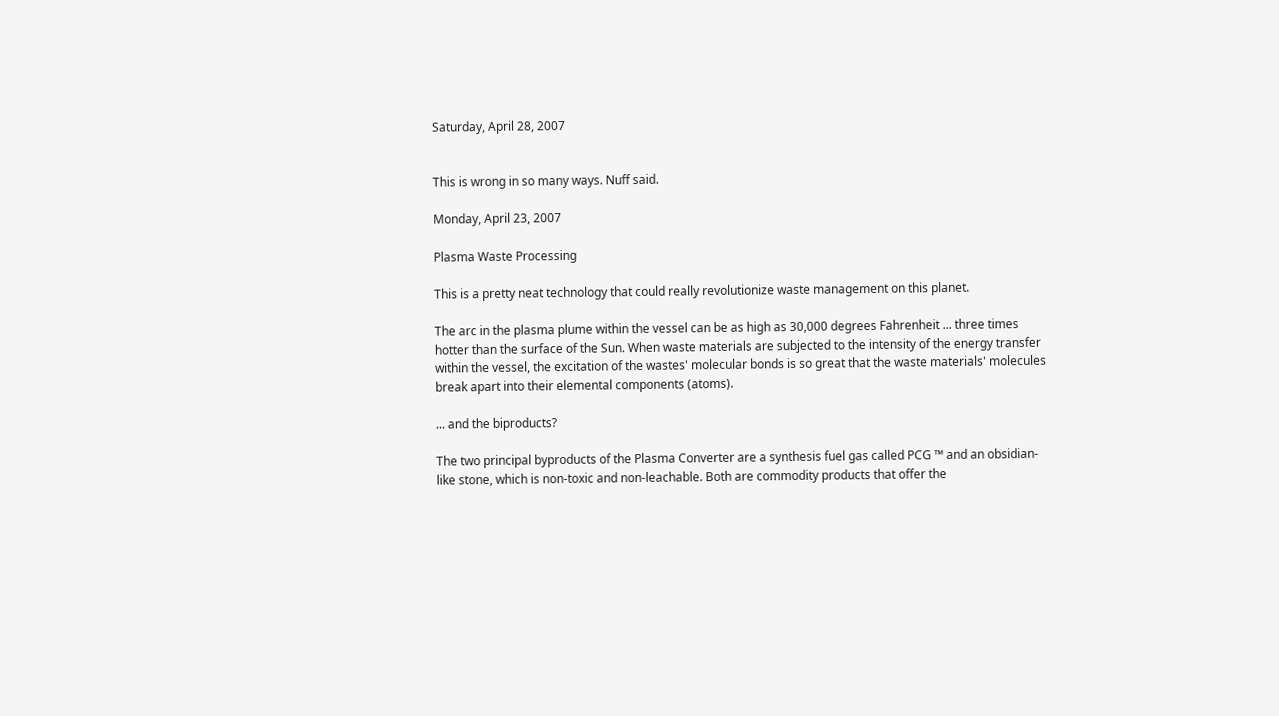Saturday, April 28, 2007


This is wrong in so many ways. Nuff said.

Monday, April 23, 2007

Plasma Waste Processing

This is a pretty neat technology that could really revolutionize waste management on this planet.

The arc in the plasma plume within the vessel can be as high as 30,000 degrees Fahrenheit ... three times hotter than the surface of the Sun. When waste materials are subjected to the intensity of the energy transfer within the vessel, the excitation of the wastes' molecular bonds is so great that the waste materials' molecules break apart into their elemental components (atoms).

... and the biproducts?

The two principal byproducts of the Plasma Converter are a synthesis fuel gas called PCG ™ and an obsidian-like stone, which is non-toxic and non-leachable. Both are commodity products that offer the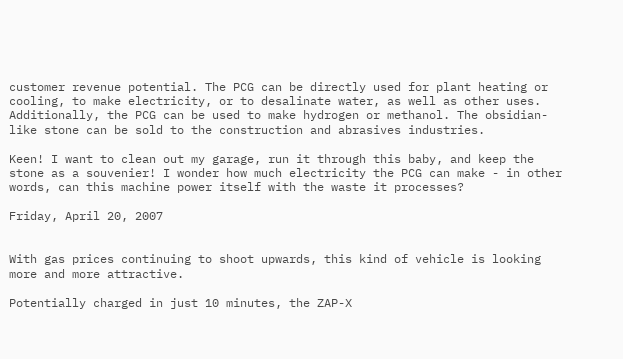customer revenue potential. The PCG can be directly used for plant heating or cooling, to make electricity, or to desalinate water, as well as other uses. Additionally, the PCG can be used to make hydrogen or methanol. The obsidian-like stone can be sold to the construction and abrasives industries.

Keen! I want to clean out my garage, run it through this baby, and keep the stone as a souvenier! I wonder how much electricity the PCG can make - in other words, can this machine power itself with the waste it processes?

Friday, April 20, 2007


With gas prices continuing to shoot upwards, this kind of vehicle is looking more and more attractive.

Potentially charged in just 10 minutes, the ZAP-X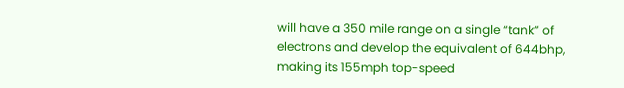will have a 350 mile range on a single “tank” of electrons and develop the equivalent of 644bhp, making its 155mph top-speed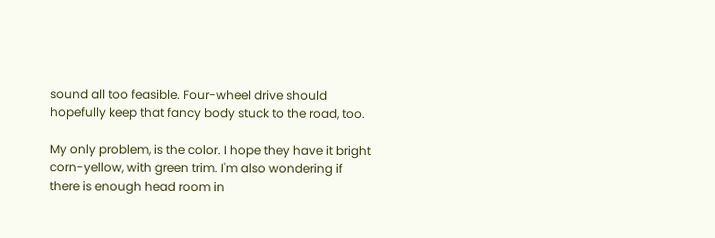sound all too feasible. Four-wheel drive should hopefully keep that fancy body stuck to the road, too.

My only problem, is the color. I hope they have it bright corn-yellow, with green trim. I'm also wondering if there is enough head room in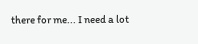there for me... I need a lot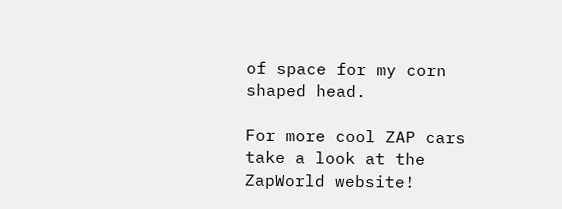of space for my corn shaped head.

For more cool ZAP cars take a look at the ZapWorld website!